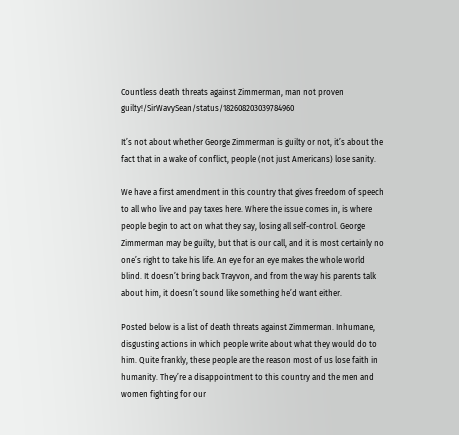Countless death threats against Zimmerman, man not proven guilty!/SirWavySean/status/182608203039784960

It’s not about whether George Zimmerman is guilty or not, it’s about the fact that in a wake of conflict, people (not just Americans) lose sanity.

We have a first amendment in this country that gives freedom of speech to all who live and pay taxes here. Where the issue comes in, is where people begin to act on what they say, losing all self-control. George Zimmerman may be guilty, but that is our call, and it is most certainly no one’s right to take his life. An eye for an eye makes the whole world blind. It doesn’t bring back Trayvon, and from the way his parents talk about him, it doesn’t sound like something he’d want either.

Posted below is a list of death threats against Zimmerman. Inhumane, disgusting actions in which people write about what they would do to him. Quite frankly, these people are the reason most of us lose faith in humanity. They’re a disappointment to this country and the men and women fighting for our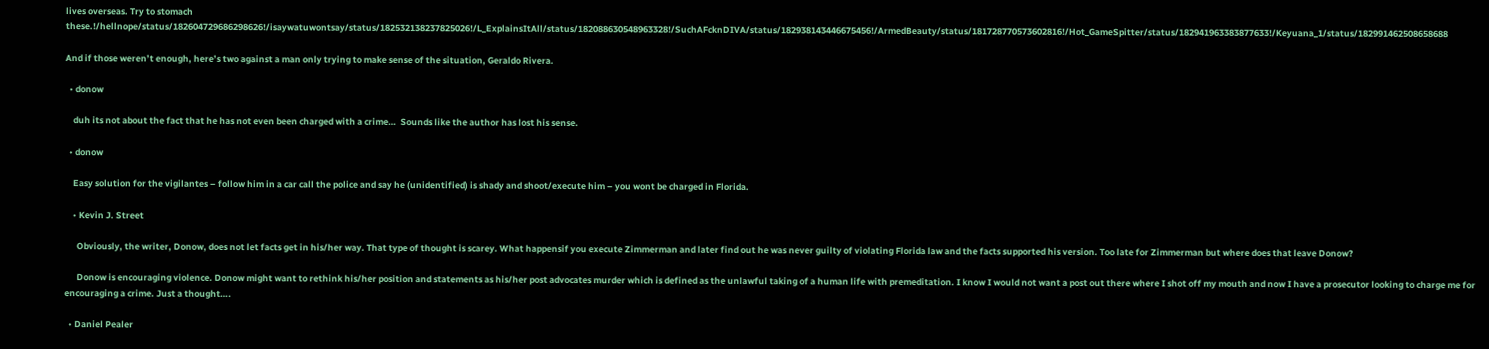lives overseas. Try to stomach these.!/hellnope/status/182604729686298626!/isaywatuwontsay/status/182532138237825026!/L_ExplainsItAll/status/182088630548963328!/SuchAFcknDIVA/status/182938143446675456!/ArmedBeauty/status/181728770573602816!/Hot_GameSpitter/status/182941963383877633!/Keyuana_1/status/182991462508658688

And if those weren’t enough, here’s two against a man only trying to make sense of the situation, Geraldo Rivera.

  • donow

    duh its not about the fact that he has not even been charged with a crime…  Sounds like the author has lost his sense.

  • donow

    Easy solution for the vigilantes – follow him in a car call the police and say he (unidentified) is shady and shoot/execute him – you wont be charged in Florida.

    • Kevin J. Street

      Obviously, the writer, Donow, does not let facts get in his/her way. That type of thought is scarey. What happensif you execute Zimmerman and later find out he was never guilty of violating Florida law and the facts supported his version. Too late for Zimmerman but where does that leave Donow?

      Donow is encouraging violence. Donow might want to rethink his/her position and statements as his/her post advocates murder which is defined as the unlawful taking of a human life with premeditation. I know I would not want a post out there where I shot off my mouth and now I have a prosecutor looking to charge me for encouraging a crime. Just a thought….

  • Daniel Pealer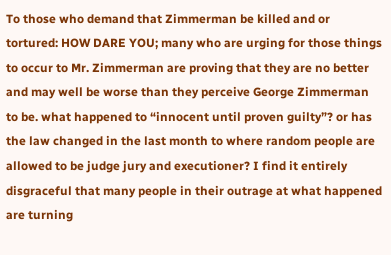To those who demand that Zimmerman be killed and or tortured: HOW DARE YOU; many who are urging for those things to occur to Mr. Zimmerman are proving that they are no better and may well be worse than they perceive George Zimmerman to be. what happened to “innocent until proven guilty”? or has the law changed in the last month to where random people are allowed to be judge jury and executioner? I find it entirely disgraceful that many people in their outrage at what happened are turning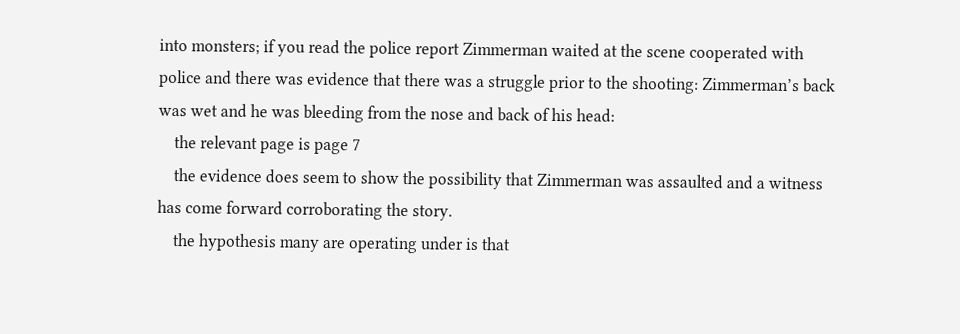into monsters; if you read the police report Zimmerman waited at the scene cooperated with police and there was evidence that there was a struggle prior to the shooting: Zimmerman’s back was wet and he was bleeding from the nose and back of his head:
    the relevant page is page 7
    the evidence does seem to show the possibility that Zimmerman was assaulted and a witness has come forward corroborating the story.
    the hypothesis many are operating under is that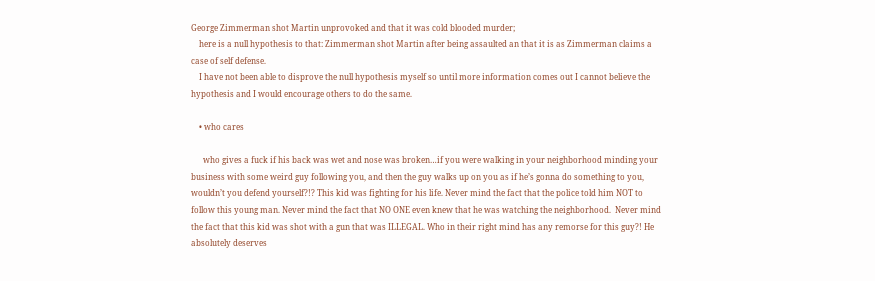George Zimmerman shot Martin unprovoked and that it was cold blooded murder;
    here is a null hypothesis to that: Zimmerman shot Martin after being assaulted an that it is as Zimmerman claims a case of self defense.
    I have not been able to disprove the null hypothesis myself so until more information comes out I cannot believe the hypothesis and I would encourage others to do the same.

    • who cares

      who gives a fuck if his back was wet and nose was broken…if you were walking in your neighborhood minding your business with some weird guy following you, and then the guy walks up on you as if he’s gonna do something to you, wouldn’t you defend yourself?!? This kid was fighting for his life. Never mind the fact that the police told him NOT to follow this young man. Never mind the fact that NO ONE even knew that he was watching the neighborhood.  Never mind the fact that this kid was shot with a gun that was ILLEGAL. Who in their right mind has any remorse for this guy?! He absolutely deserves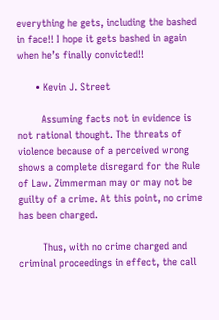everything he gets, including the bashed in face!! I hope it gets bashed in again when he’s finally convicted!!

      • Kevin J. Street

        Assuming facts not in evidence is not rational thought. The threats of violence because of a perceived wrong shows a complete disregard for the Rule of Law. Zimmerman may or may not be guilty of a crime. At this point, no crime has been charged.

        Thus, with no crime charged and criminal proceedings in effect, the call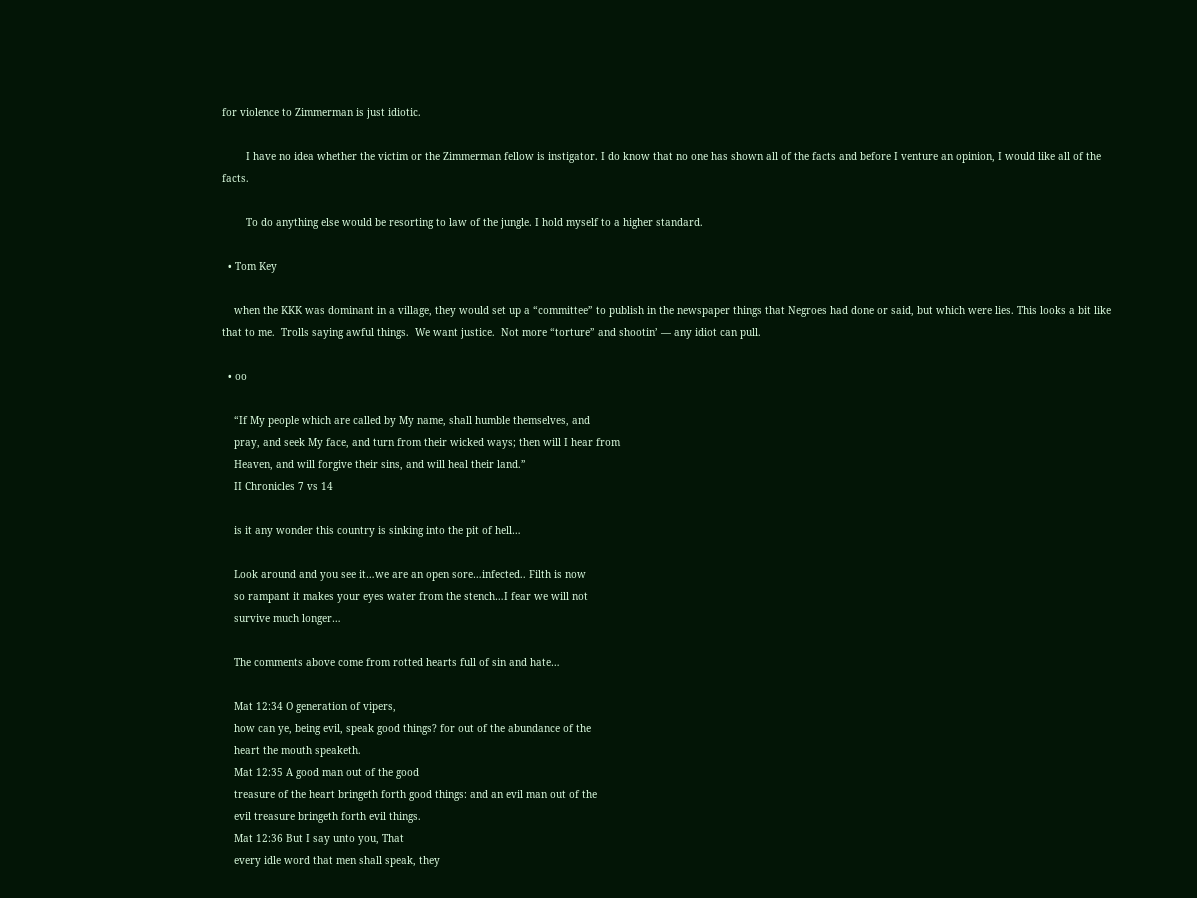for violence to Zimmerman is just idiotic.

        I have no idea whether the victim or the Zimmerman fellow is instigator. I do know that no one has shown all of the facts and before I venture an opinion, I would like all of the facts.

        To do anything else would be resorting to law of the jungle. I hold myself to a higher standard.

  • Tom Key

    when the KKK was dominant in a village, they would set up a “committee” to publish in the newspaper things that Negroes had done or said, but which were lies. This looks a bit like that to me.  Trolls saying awful things.  We want justice.  Not more “torture” and shootin’ — any idiot can pull.

  • oo

    “If My people which are called by My name, shall humble themselves, and
    pray, and seek My face, and turn from their wicked ways; then will I hear from
    Heaven, and will forgive their sins, and will heal their land.”
    II Chronicles 7 vs 14

    is it any wonder this country is sinking into the pit of hell…

    Look around and you see it…we are an open sore…infected.. Filth is now
    so rampant it makes your eyes water from the stench…I fear we will not
    survive much longer…

    The comments above come from rotted hearts full of sin and hate…

    Mat 12:34 O generation of vipers,
    how can ye, being evil, speak good things? for out of the abundance of the
    heart the mouth speaketh.
    Mat 12:35 A good man out of the good
    treasure of the heart bringeth forth good things: and an evil man out of the
    evil treasure bringeth forth evil things.
    Mat 12:36 But I say unto you, That
    every idle word that men shall speak, they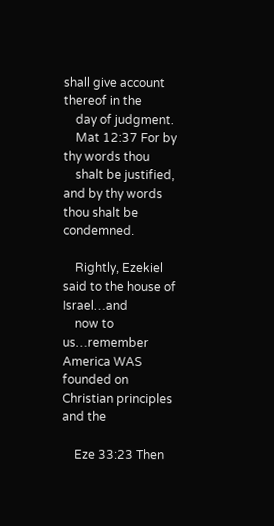shall give account thereof in the
    day of judgment.
    Mat 12:37 For by thy words thou
    shalt be justified, and by thy words thou shalt be condemned.

    Rightly, Ezekiel said to the house of Israel…and
    now to us…remember America WAS founded on Christian principles and the

    Eze 33:23 Then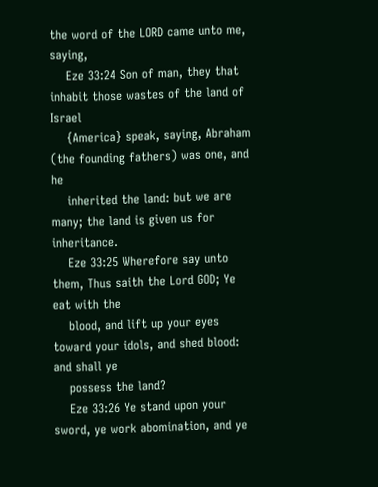the word of the LORD came unto me, saying,
    Eze 33:24 Son of man, they that inhabit those wastes of the land of Israel
    {America} speak, saying, Abraham (the founding fathers) was one, and he
    inherited the land: but we are many; the land is given us for inheritance.
    Eze 33:25 Wherefore say unto them, Thus saith the Lord GOD; Ye eat with the
    blood, and lift up your eyes toward your idols, and shed blood: and shall ye
    possess the land?
    Eze 33:26 Ye stand upon your sword, ye work abomination, and ye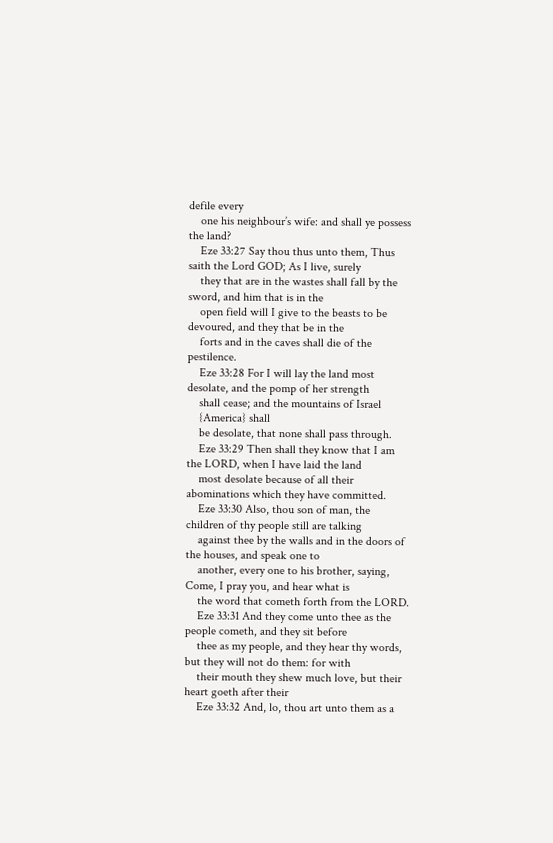defile every
    one his neighbour’s wife: and shall ye possess the land?
    Eze 33:27 Say thou thus unto them, Thus saith the Lord GOD; As I live, surely
    they that are in the wastes shall fall by the sword, and him that is in the
    open field will I give to the beasts to be devoured, and they that be in the
    forts and in the caves shall die of the pestilence.
    Eze 33:28 For I will lay the land most desolate, and the pomp of her strength
    shall cease; and the mountains of Israel
    {America} shall
    be desolate, that none shall pass through.
    Eze 33:29 Then shall they know that I am the LORD, when I have laid the land
    most desolate because of all their abominations which they have committed.
    Eze 33:30 Also, thou son of man, the children of thy people still are talking
    against thee by the walls and in the doors of the houses, and speak one to
    another, every one to his brother, saying, Come, I pray you, and hear what is
    the word that cometh forth from the LORD.
    Eze 33:31 And they come unto thee as the people cometh, and they sit before
    thee as my people, and they hear thy words, but they will not do them: for with
    their mouth they shew much love, but their heart goeth after their
    Eze 33:32 And, lo, thou art unto them as a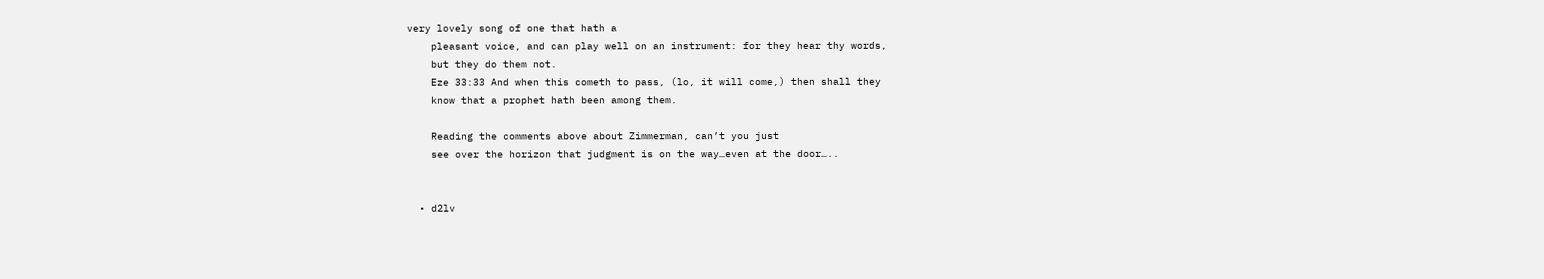very lovely song of one that hath a
    pleasant voice, and can play well on an instrument: for they hear thy words,
    but they do them not.
    Eze 33:33 And when this cometh to pass, (lo, it will come,) then shall they
    know that a prophet hath been among them.

    Reading the comments above about Zimmerman, can’t you just
    see over the horizon that judgment is on the way…even at the door…..


  • d2lv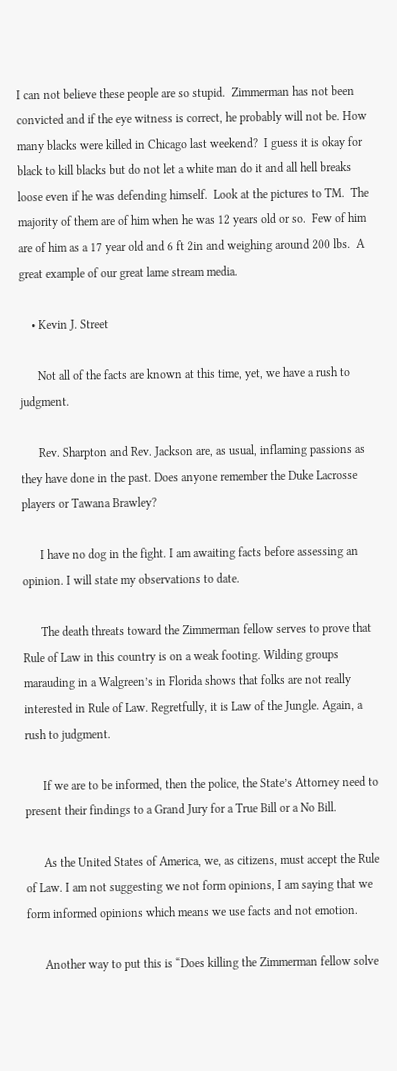I can not believe these people are so stupid.  Zimmerman has not been convicted and if the eye witness is correct, he probably will not be. How many blacks were killed in Chicago last weekend?  I guess it is okay for black to kill blacks but do not let a white man do it and all hell breaks loose even if he was defending himself.  Look at the pictures to TM.  The majority of them are of him when he was 12 years old or so.  Few of him are of him as a 17 year old and 6 ft 2in and weighing around 200 lbs.  A great example of our great lame stream media.

    • Kevin J. Street

      Not all of the facts are known at this time, yet, we have a rush to judgment.

      Rev. Sharpton and Rev. Jackson are, as usual, inflaming passions as they have done in the past. Does anyone remember the Duke Lacrosse players or Tawana Brawley?

      I have no dog in the fight. I am awaiting facts before assessing an opinion. I will state my observations to date.

      The death threats toward the Zimmerman fellow serves to prove that Rule of Law in this country is on a weak footing. Wilding groups marauding in a Walgreen’s in Florida shows that folks are not really interested in Rule of Law. Regretfully, it is Law of the Jungle. Again, a rush to judgment.

      If we are to be informed, then the police, the State’s Attorney need to present their findings to a Grand Jury for a True Bill or a No Bill.

      As the United States of America, we, as citizens, must accept the Rule of Law. I am not suggesting we not form opinions, I am saying that we form informed opinions which means we use facts and not emotion.

      Another way to put this is “Does killing the Zimmerman fellow solve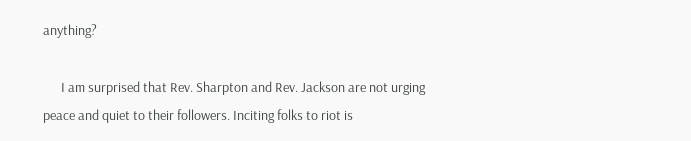anything?

      I am surprised that Rev. Sharpton and Rev. Jackson are not urging peace and quiet to their followers. Inciting folks to riot is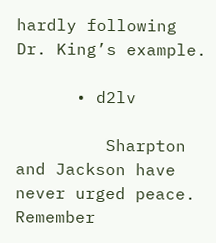hardly following Dr. King’s example.

      • d2lv

         Sharpton and Jackson have never urged peace.  Remember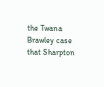the Twana Brawley case that Sharpton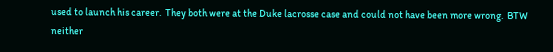used to launch his career.  They both were at the Duke lacrosse case and could not have been more wrong.  BTW neither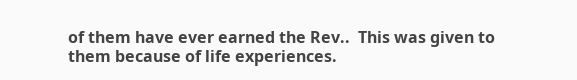of them have ever earned the Rev..  This was given to them because of life experiences.